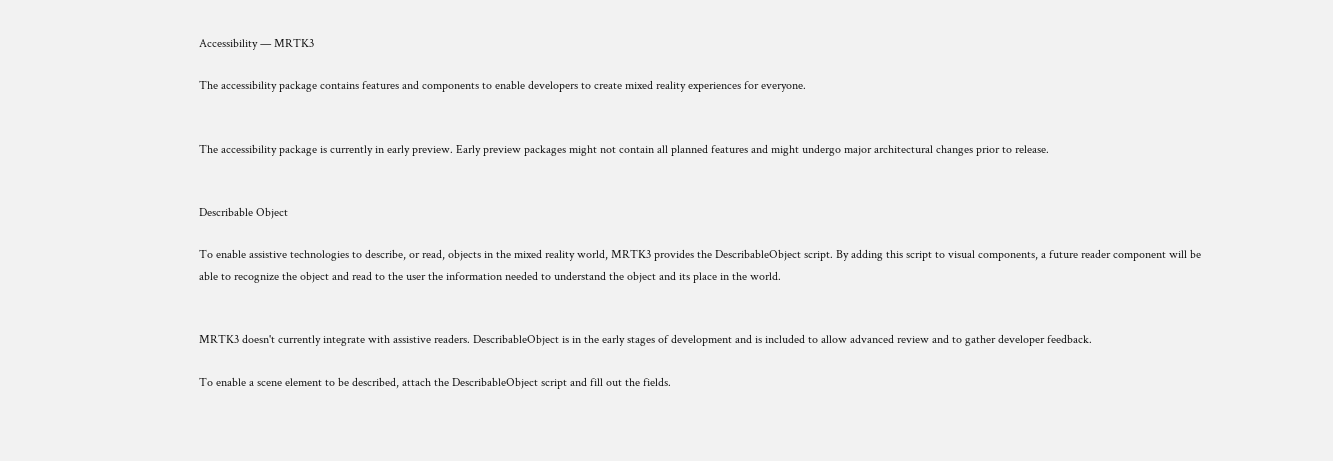Accessibility — MRTK3

The accessibility package contains features and components to enable developers to create mixed reality experiences for everyone.


The accessibility package is currently in early preview. Early preview packages might not contain all planned features and might undergo major architectural changes prior to release.


Describable Object

To enable assistive technologies to describe, or read, objects in the mixed reality world, MRTK3 provides the DescribableObject script. By adding this script to visual components, a future reader component will be able to recognize the object and read to the user the information needed to understand the object and its place in the world.


MRTK3 doesn't currently integrate with assistive readers. DescribableObject is in the early stages of development and is included to allow advanced review and to gather developer feedback.

To enable a scene element to be described, attach the DescribableObject script and fill out the fields.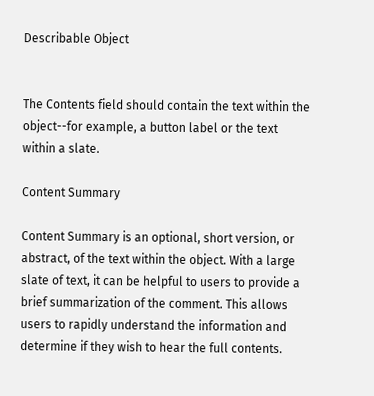Describable Object


The Contents field should contain the text within the object--for example, a button label or the text within a slate.

Content Summary

Content Summary is an optional, short version, or abstract, of the text within the object. With a large slate of text, it can be helpful to users to provide a brief summarization of the comment. This allows users to rapidly understand the information and determine if they wish to hear the full contents.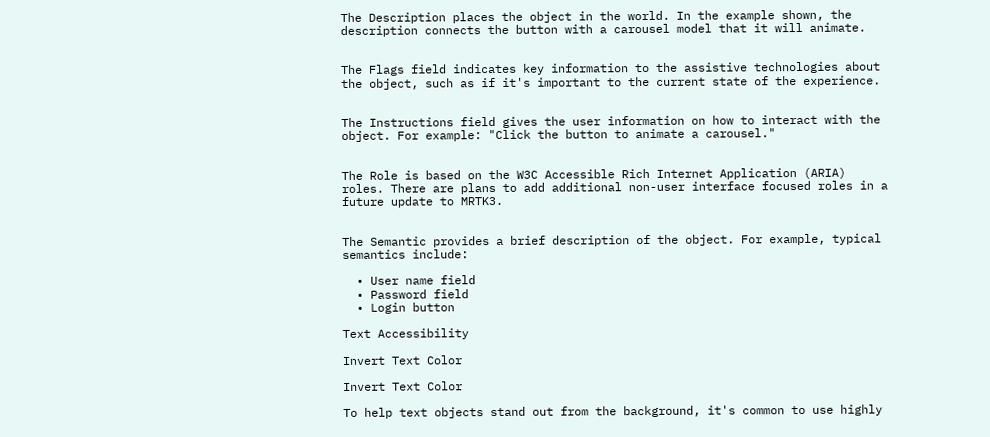The Description places the object in the world. In the example shown, the description connects the button with a carousel model that it will animate.


The Flags field indicates key information to the assistive technologies about the object, such as if it's important to the current state of the experience.


The Instructions field gives the user information on how to interact with the object. For example: "Click the button to animate a carousel."


The Role is based on the W3C Accessible Rich Internet Application (ARIA) roles. There are plans to add additional non-user interface focused roles in a future update to MRTK3.


The Semantic provides a brief description of the object. For example, typical semantics include:

  • User name field
  • Password field
  • Login button

Text Accessibility

Invert Text Color

Invert Text Color

To help text objects stand out from the background, it's common to use highly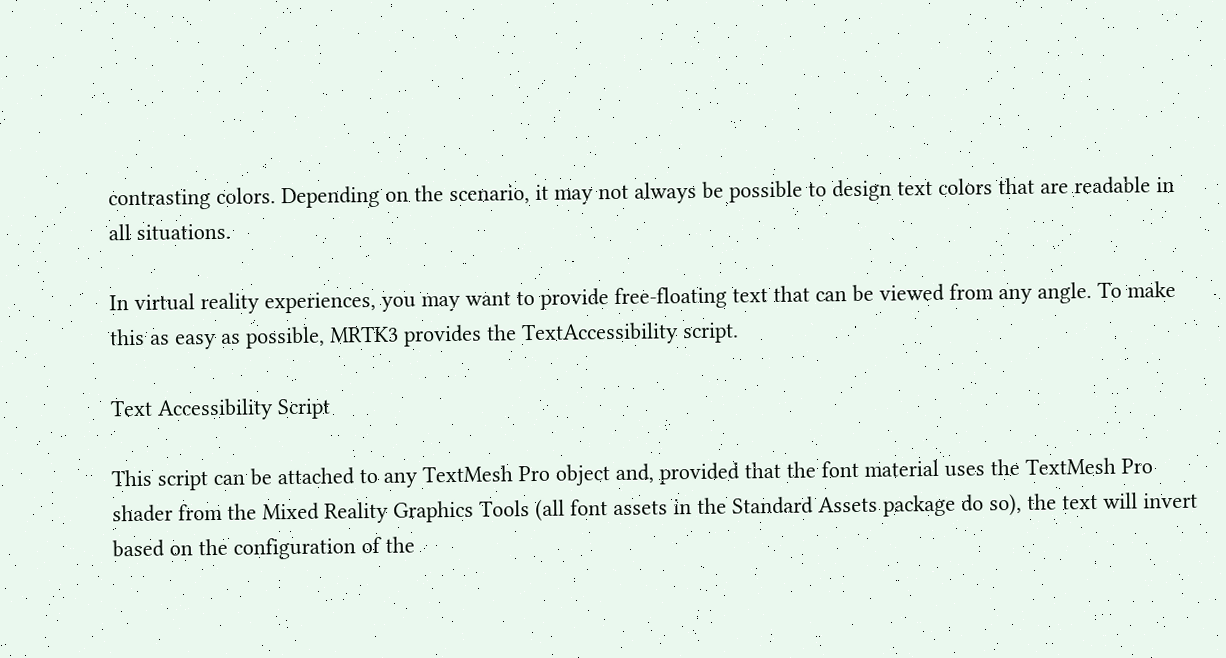contrasting colors. Depending on the scenario, it may not always be possible to design text colors that are readable in all situations.

In virtual reality experiences, you may want to provide free-floating text that can be viewed from any angle. To make this as easy as possible, MRTK3 provides the TextAccessibility script.

Text Accessibility Script

This script can be attached to any TextMesh Pro object and, provided that the font material uses the TextMesh Pro shader from the Mixed Reality Graphics Tools (all font assets in the Standard Assets package do so), the text will invert based on the configuration of the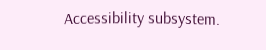Accessibility subsystem.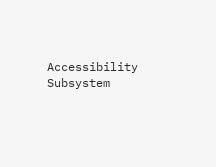Accessibility Subsystem